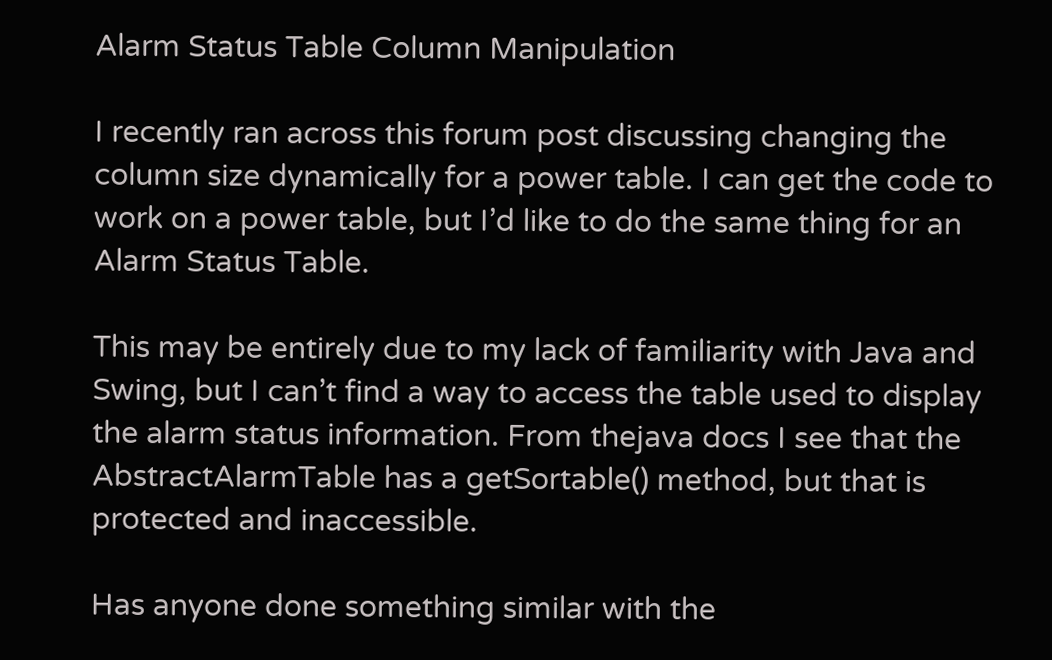Alarm Status Table Column Manipulation

I recently ran across this forum post discussing changing the column size dynamically for a power table. I can get the code to work on a power table, but I’d like to do the same thing for an Alarm Status Table.

This may be entirely due to my lack of familiarity with Java and Swing, but I can’t find a way to access the table used to display the alarm status information. From thejava docs I see that the AbstractAlarmTable has a getSortable() method, but that is protected and inaccessible.

Has anyone done something similar with the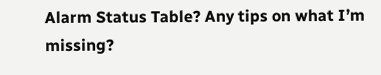Alarm Status Table? Any tips on what I’m missing?